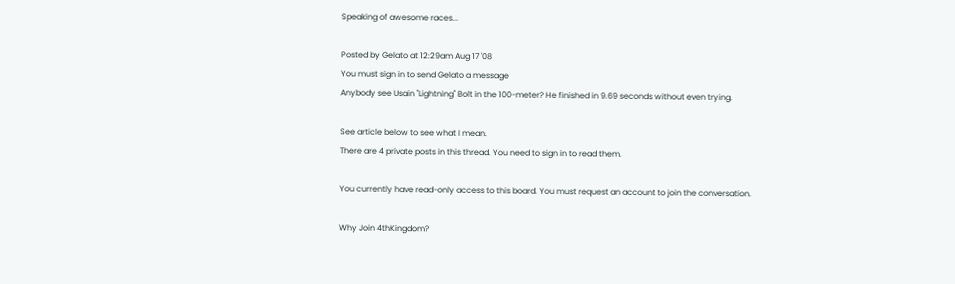Speaking of awesome races...

Posted by Gelato at 12:29am Aug 17 '08
You must sign in to send Gelato a message
Anybody see Usain "Lightning" Bolt in the 100-meter? He finished in 9.69 seconds without even trying.

See article below to see what I mean.
There are 4 private posts in this thread. You need to sign in to read them.

You currently have read-only access to this board. You must request an account to join the conversation.

Why Join 4thKingdom?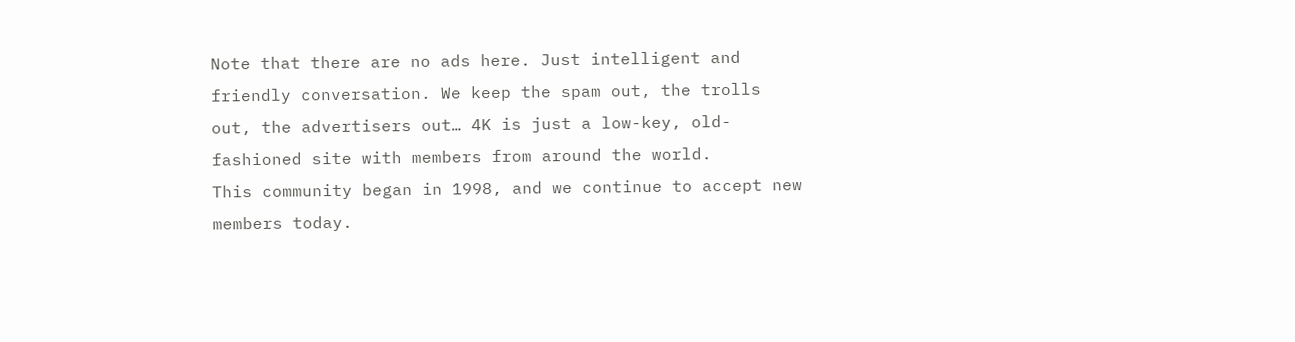Note that there are no ads here. Just intelligent and friendly conversation. We keep the spam out, the trolls out, the advertisers out… 4K is just a low-key, old-fashioned site with members from around the world.
This community began in 1998, and we continue to accept new members today.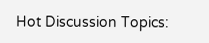Hot Discussion Topics: